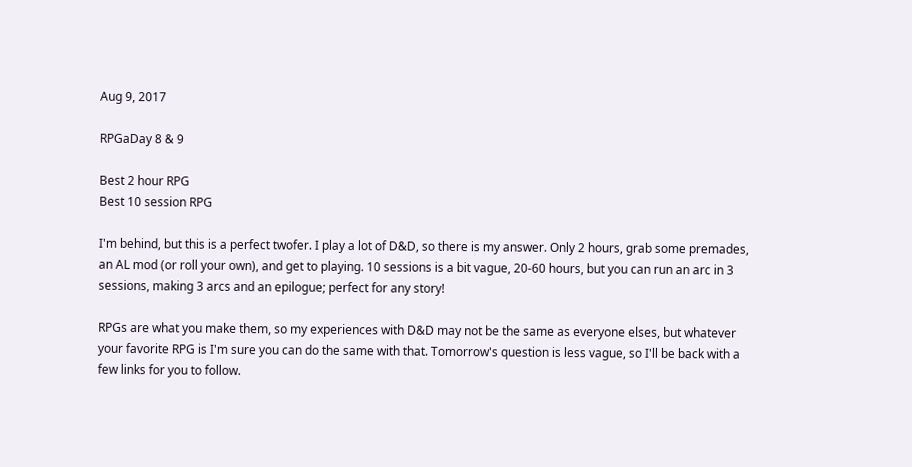Aug 9, 2017

RPGaDay 8 & 9

Best 2 hour RPG
Best 10 session RPG

I'm behind, but this is a perfect twofer. I play a lot of D&D, so there is my answer. Only 2 hours, grab some premades, an AL mod (or roll your own), and get to playing. 10 sessions is a bit vague, 20-60 hours, but you can run an arc in 3 sessions, making 3 arcs and an epilogue; perfect for any story!

RPGs are what you make them, so my experiences with D&D may not be the same as everyone elses, but whatever your favorite RPG is I'm sure you can do the same with that. Tomorrow's question is less vague, so I'll be back with a few links for you to follow.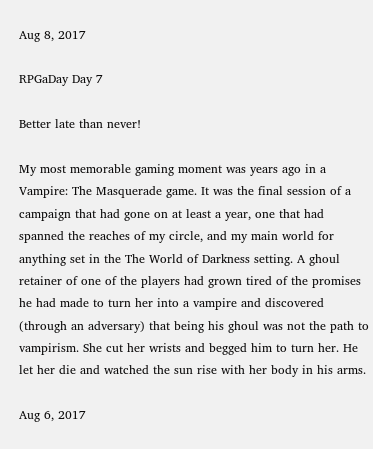Aug 8, 2017

RPGaDay Day 7

Better late than never!

My most memorable gaming moment was years ago in a Vampire: The Masquerade game. It was the final session of a campaign that had gone on at least a year, one that had spanned the reaches of my circle, and my main world for anything set in the The World of Darkness setting. A ghoul retainer of one of the players had grown tired of the promises he had made to turn her into a vampire and discovered (through an adversary) that being his ghoul was not the path to vampirism. She cut her wrists and begged him to turn her. He let her die and watched the sun rise with her body in his arms.

Aug 6, 2017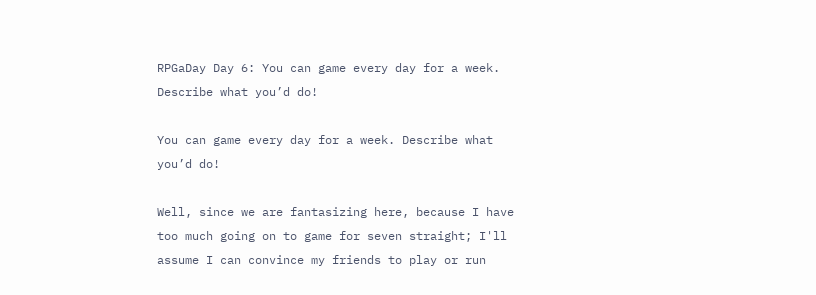RPGaDay Day 6: You can game every day for a week. Describe what you’d do!

You can game every day for a week. Describe what you’d do!

Well, since we are fantasizing here, because I have too much going on to game for seven straight; I'll assume I can convince my friends to play or run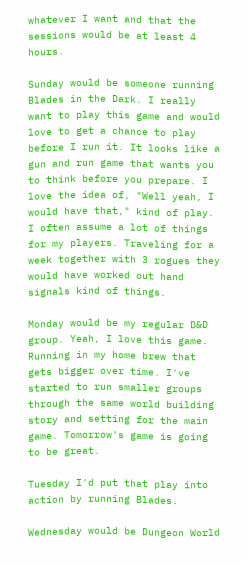whatever I want and that the sessions would be at least 4 hours.

Sunday would be someone running Blades in the Dark. I really want to play this game and would love to get a chance to play before I run it. It looks like a gun and run game that wants you to think before you prepare. I love the idea of, "Well yeah, I would have that," kind of play. I often assume a lot of things for my players. Traveling for a week together with 3 rogues they would have worked out hand signals kind of things.

Monday would be my regular D&D group. Yeah, I love this game. Running in my home brew that gets bigger over time. I've started to run smaller groups through the same world building story and setting for the main game. Tomorrow's game is going to be great.

Tuesday I'd put that play into action by running Blades.

Wednesday would be Dungeon World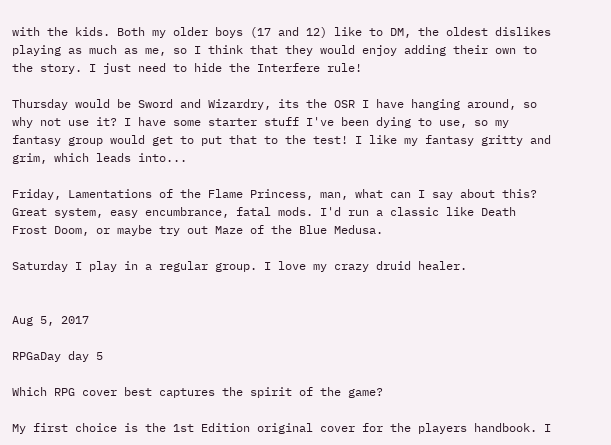with the kids. Both my older boys (17 and 12) like to DM, the oldest dislikes playing as much as me, so I think that they would enjoy adding their own to the story. I just need to hide the Interfere rule!

Thursday would be Sword and Wizardry, its the OSR I have hanging around, so why not use it? I have some starter stuff I've been dying to use, so my fantasy group would get to put that to the test! I like my fantasy gritty and grim, which leads into...

Friday, Lamentations of the Flame Princess, man, what can I say about this? Great system, easy encumbrance, fatal mods. I'd run a classic like Death Frost Doom, or maybe try out Maze of the Blue Medusa.

Saturday I play in a regular group. I love my crazy druid healer.


Aug 5, 2017

RPGaDay day 5

Which RPG cover best captures the spirit of the game?

My first choice is the 1st Edition original cover for the players handbook. I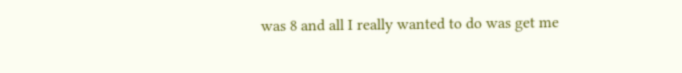was 8 and all I really wanted to do was get me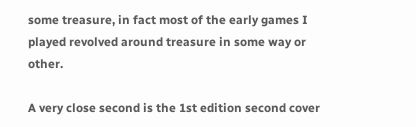some treasure, in fact most of the early games I played revolved around treasure in some way or other.

A very close second is the 1st edition second cover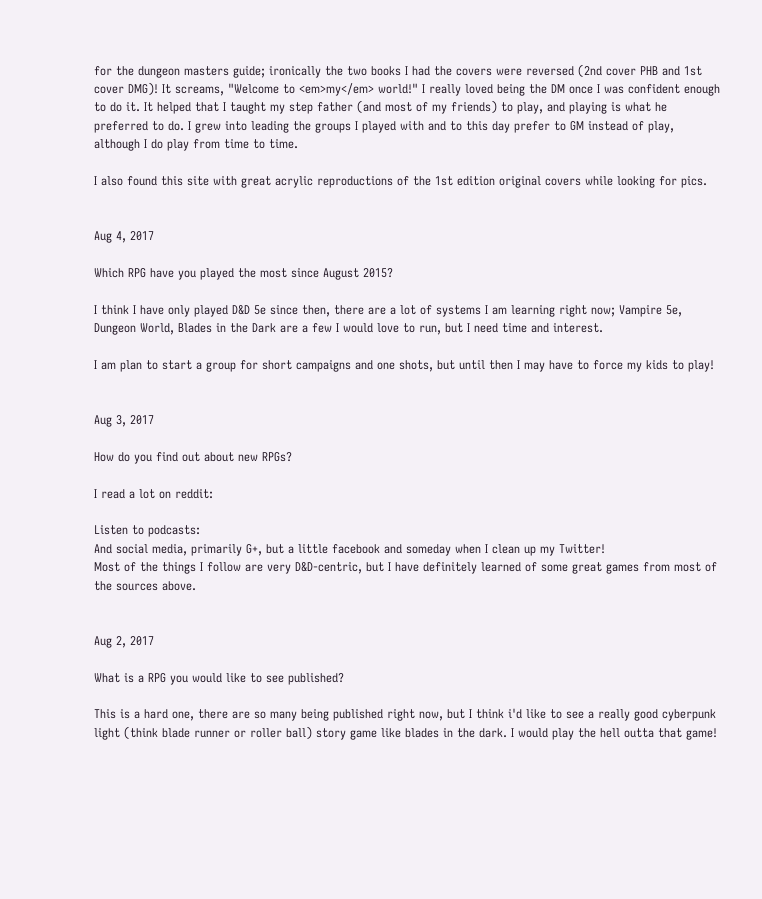for the dungeon masters guide; ironically the two books I had the covers were reversed (2nd cover PHB and 1st cover DMG)! It screams, "Welcome to <em>my</em> world!" I really loved being the DM once I was confident enough to do it. It helped that I taught my step father (and most of my friends) to play, and playing is what he preferred to do. I grew into leading the groups I played with and to this day prefer to GM instead of play, although I do play from time to time.

I also found this site with great acrylic reproductions of the 1st edition original covers while looking for pics.


Aug 4, 2017

Which RPG have you played the most since August 2015?

I think I have only played D&D 5e since then, there are a lot of systems I am learning right now; Vampire 5e, Dungeon World, Blades in the Dark are a few I would love to run, but I need time and interest.

I am plan to start a group for short campaigns and one shots, but until then I may have to force my kids to play!


Aug 3, 2017

How do you find out about new RPGs?

I read a lot on reddit:

Listen to podcasts:
And social media, primarily G+, but a little facebook and someday when I clean up my Twitter!
Most of the things I follow are very D&D-centric, but I have definitely learned of some great games from most of the sources above.


Aug 2, 2017

What is a RPG you would like to see published?

This is a hard one, there are so many being published right now, but I think i'd like to see a really good cyberpunk light (think blade runner or roller ball) story game like blades in the dark. I would play the hell outta that game!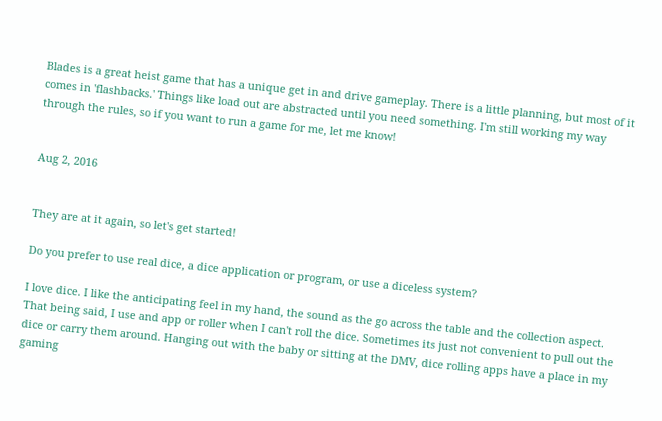Blades is a great heist game that has a unique get in and drive gameplay. There is a little planning, but most of it comes in 'flashbacks.' Things like load out are abstracted until you need something. I'm still working my way through the rules, so if you want to run a game for me, let me know!


Aug 2, 2016


They are at it again, so let's get started!

Do you prefer to use real dice, a dice application or program, or use a diceless system?

I love dice. I like the anticipating feel in my hand, the sound as the go across the table and the collection aspect. That being said, I use and app or roller when I can't roll the dice. Sometimes its just not convenient to pull out the dice or carry them around. Hanging out with the baby or sitting at the DMV, dice rolling apps have a place in my gaming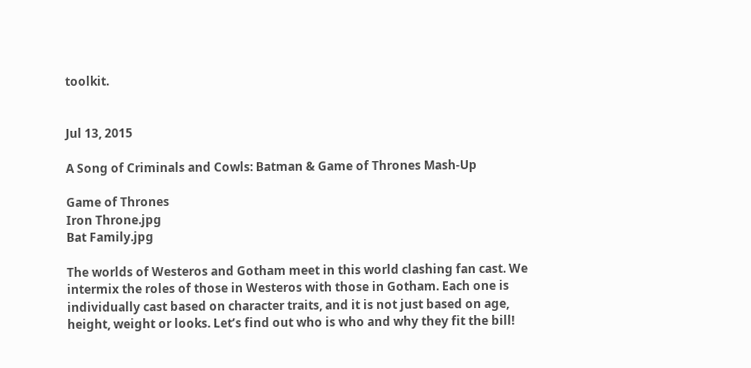toolkit.


Jul 13, 2015

A Song of Criminals and Cowls: Batman & Game of Thrones Mash-Up

Game of Thrones
Iron Throne.jpg
Bat Family.jpg

The worlds of Westeros and Gotham meet in this world clashing fan cast. We intermix the roles of those in Westeros with those in Gotham. Each one is individually cast based on character traits, and it is not just based on age, height, weight or looks. Let’s find out who is who and why they fit the bill!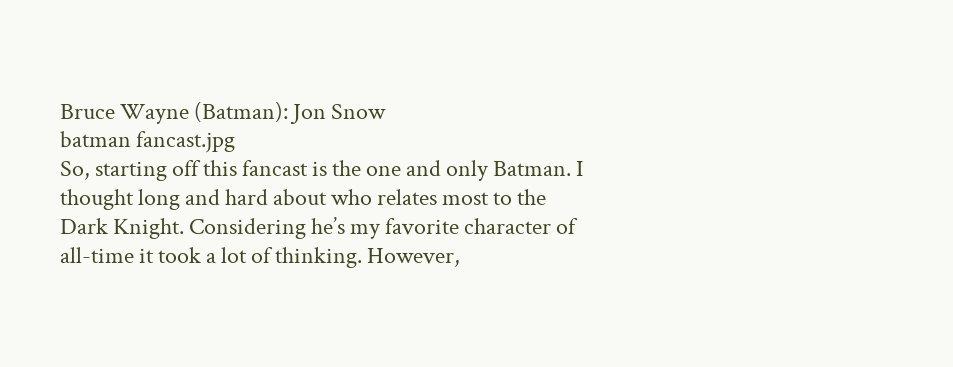Bruce Wayne (Batman): Jon Snow
batman fancast.jpg
So, starting off this fancast is the one and only Batman. I thought long and hard about who relates most to the Dark Knight. Considering he’s my favorite character of all-time it took a lot of thinking. However,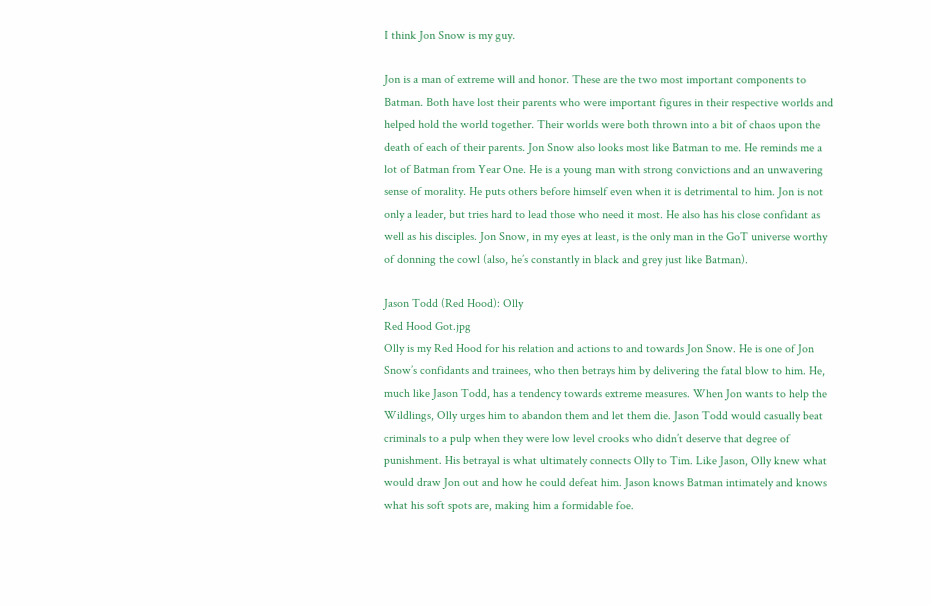I think Jon Snow is my guy.

Jon is a man of extreme will and honor. These are the two most important components to Batman. Both have lost their parents who were important figures in their respective worlds and helped hold the world together. Their worlds were both thrown into a bit of chaos upon the death of each of their parents. Jon Snow also looks most like Batman to me. He reminds me a lot of Batman from Year One. He is a young man with strong convictions and an unwavering sense of morality. He puts others before himself even when it is detrimental to him. Jon is not only a leader, but tries hard to lead those who need it most. He also has his close confidant as well as his disciples. Jon Snow, in my eyes at least, is the only man in the GoT universe worthy of donning the cowl (also, he’s constantly in black and grey just like Batman).

Jason Todd (Red Hood): Olly
Red Hood Got.jpg
Olly is my Red Hood for his relation and actions to and towards Jon Snow. He is one of Jon Snow’s confidants and trainees, who then betrays him by delivering the fatal blow to him. He, much like Jason Todd, has a tendency towards extreme measures. When Jon wants to help the Wildlings, Olly urges him to abandon them and let them die. Jason Todd would casually beat criminals to a pulp when they were low level crooks who didn’t deserve that degree of punishment. His betrayal is what ultimately connects Olly to Tim. Like Jason, Olly knew what would draw Jon out and how he could defeat him. Jason knows Batman intimately and knows what his soft spots are, making him a formidable foe.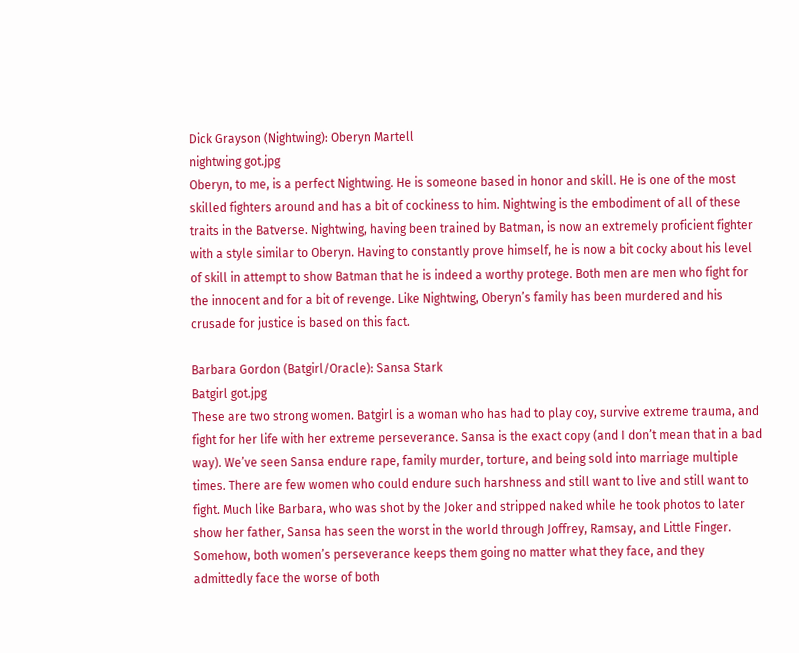Dick Grayson (Nightwing): Oberyn Martell
nightwing got.jpg
Oberyn, to me, is a perfect Nightwing. He is someone based in honor and skill. He is one of the most skilled fighters around and has a bit of cockiness to him. Nightwing is the embodiment of all of these traits in the Batverse. Nightwing, having been trained by Batman, is now an extremely proficient fighter with a style similar to Oberyn. Having to constantly prove himself, he is now a bit cocky about his level of skill in attempt to show Batman that he is indeed a worthy protege. Both men are men who fight for the innocent and for a bit of revenge. Like Nightwing, Oberyn’s family has been murdered and his crusade for justice is based on this fact.

Barbara Gordon (Batgirl/Oracle): Sansa Stark
Batgirl got.jpg
These are two strong women. Batgirl is a woman who has had to play coy, survive extreme trauma, and fight for her life with her extreme perseverance. Sansa is the exact copy (and I don’t mean that in a bad way). We’ve seen Sansa endure rape, family murder, torture, and being sold into marriage multiple times. There are few women who could endure such harshness and still want to live and still want to fight. Much like Barbara, who was shot by the Joker and stripped naked while he took photos to later show her father, Sansa has seen the worst in the world through Joffrey, Ramsay, and Little Finger. Somehow, both women’s perseverance keeps them going no matter what they face, and they admittedly face the worse of both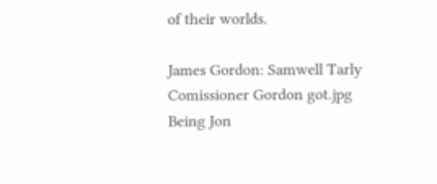of their worlds.

James Gordon: Samwell Tarly
Comissioner Gordon got.jpg
Being Jon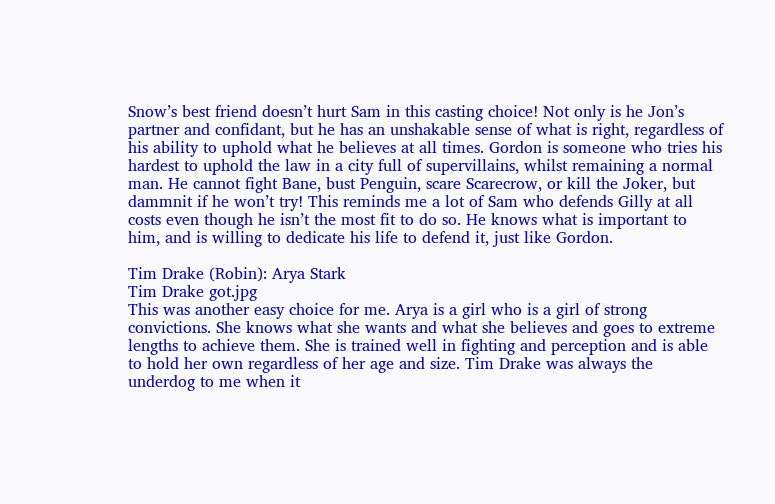Snow’s best friend doesn’t hurt Sam in this casting choice! Not only is he Jon’s partner and confidant, but he has an unshakable sense of what is right, regardless of his ability to uphold what he believes at all times. Gordon is someone who tries his hardest to uphold the law in a city full of supervillains, whilst remaining a normal man. He cannot fight Bane, bust Penguin, scare Scarecrow, or kill the Joker, but dammnit if he won’t try! This reminds me a lot of Sam who defends Gilly at all costs even though he isn’t the most fit to do so. He knows what is important to him, and is willing to dedicate his life to defend it, just like Gordon.

Tim Drake (Robin): Arya Stark
Tim Drake got.jpg
This was another easy choice for me. Arya is a girl who is a girl of strong convictions. She knows what she wants and what she believes and goes to extreme lengths to achieve them. She is trained well in fighting and perception and is able to hold her own regardless of her age and size. Tim Drake was always the underdog to me when it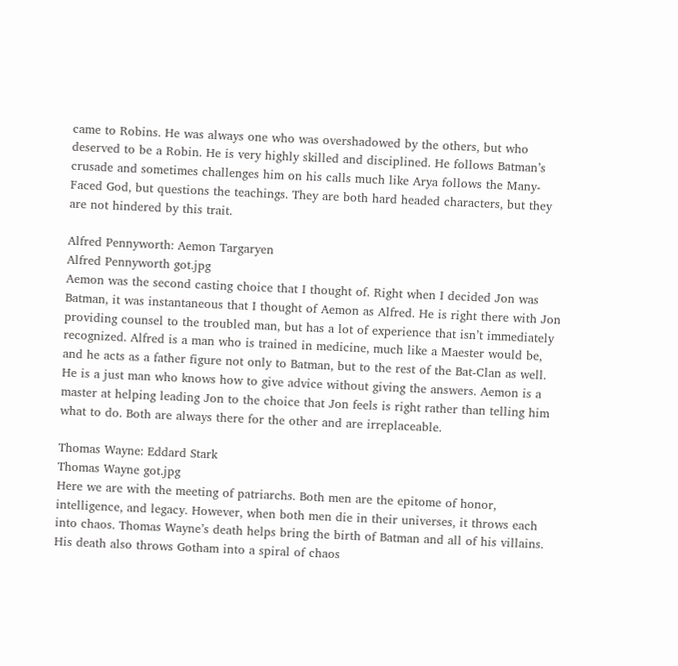came to Robins. He was always one who was overshadowed by the others, but who deserved to be a Robin. He is very highly skilled and disciplined. He follows Batman’s crusade and sometimes challenges him on his calls much like Arya follows the Many-Faced God, but questions the teachings. They are both hard headed characters, but they are not hindered by this trait.

Alfred Pennyworth: Aemon Targaryen
Alfred Pennyworth got.jpg
Aemon was the second casting choice that I thought of. Right when I decided Jon was Batman, it was instantaneous that I thought of Aemon as Alfred. He is right there with Jon providing counsel to the troubled man, but has a lot of experience that isn’t immediately recognized. Alfred is a man who is trained in medicine, much like a Maester would be, and he acts as a father figure not only to Batman, but to the rest of the Bat-Clan as well. He is a just man who knows how to give advice without giving the answers. Aemon is a master at helping leading Jon to the choice that Jon feels is right rather than telling him what to do. Both are always there for the other and are irreplaceable.

Thomas Wayne: Eddard Stark
Thomas Wayne got.jpg
Here we are with the meeting of patriarchs. Both men are the epitome of honor, intelligence, and legacy. However, when both men die in their universes, it throws each into chaos. Thomas Wayne’s death helps bring the birth of Batman and all of his villains. His death also throws Gotham into a spiral of chaos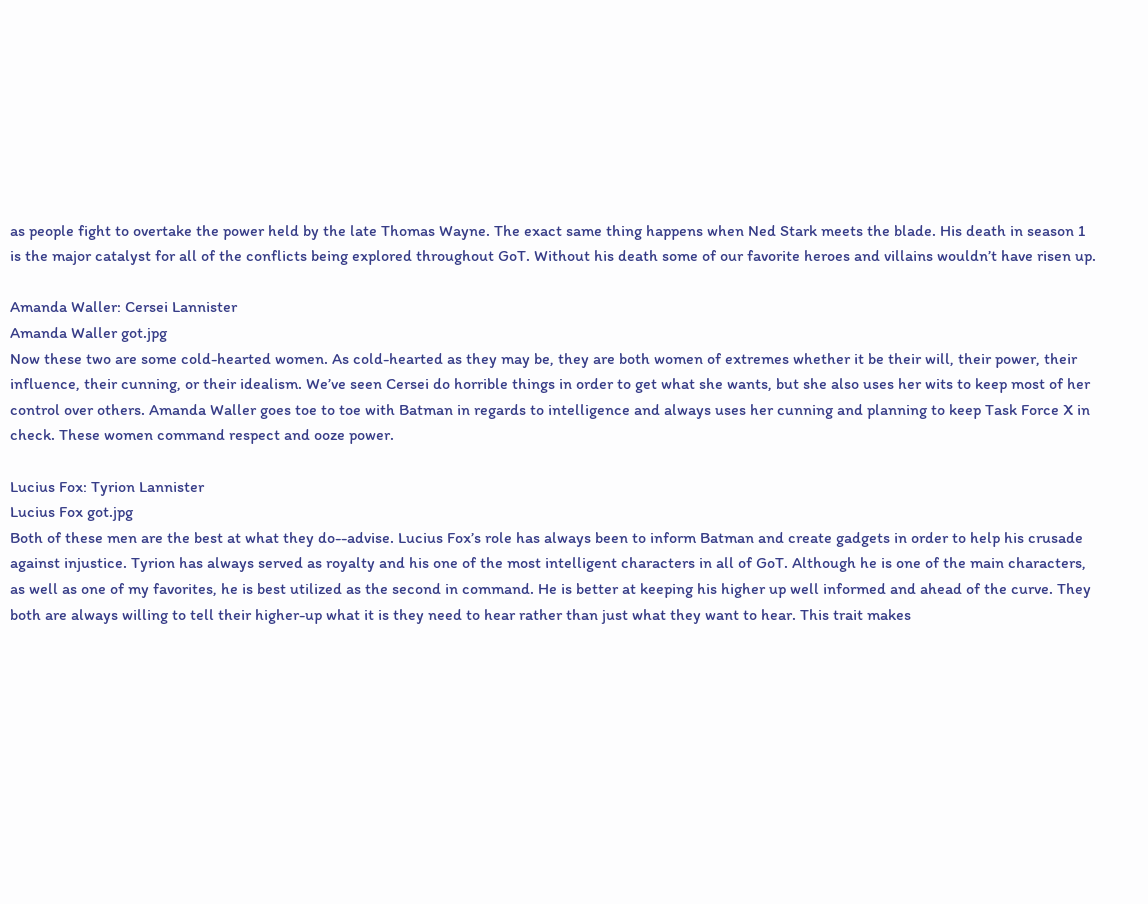as people fight to overtake the power held by the late Thomas Wayne. The exact same thing happens when Ned Stark meets the blade. His death in season 1 is the major catalyst for all of the conflicts being explored throughout GoT. Without his death some of our favorite heroes and villains wouldn’t have risen up.

Amanda Waller: Cersei Lannister
Amanda Waller got.jpg
Now these two are some cold-hearted women. As cold-hearted as they may be, they are both women of extremes whether it be their will, their power, their influence, their cunning, or their idealism. We’ve seen Cersei do horrible things in order to get what she wants, but she also uses her wits to keep most of her control over others. Amanda Waller goes toe to toe with Batman in regards to intelligence and always uses her cunning and planning to keep Task Force X in check. These women command respect and ooze power.

Lucius Fox: Tyrion Lannister
Lucius Fox got.jpg
Both of these men are the best at what they do--advise. Lucius Fox’s role has always been to inform Batman and create gadgets in order to help his crusade against injustice. Tyrion has always served as royalty and his one of the most intelligent characters in all of GoT. Although he is one of the main characters, as well as one of my favorites, he is best utilized as the second in command. He is better at keeping his higher up well informed and ahead of the curve. They both are always willing to tell their higher-up what it is they need to hear rather than just what they want to hear. This trait makes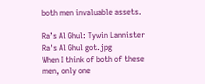both men invaluable assets.

Ra’s Al Ghul: Tywin Lannister
Ra's Al Ghul got.jpg
When I think of both of these men, only one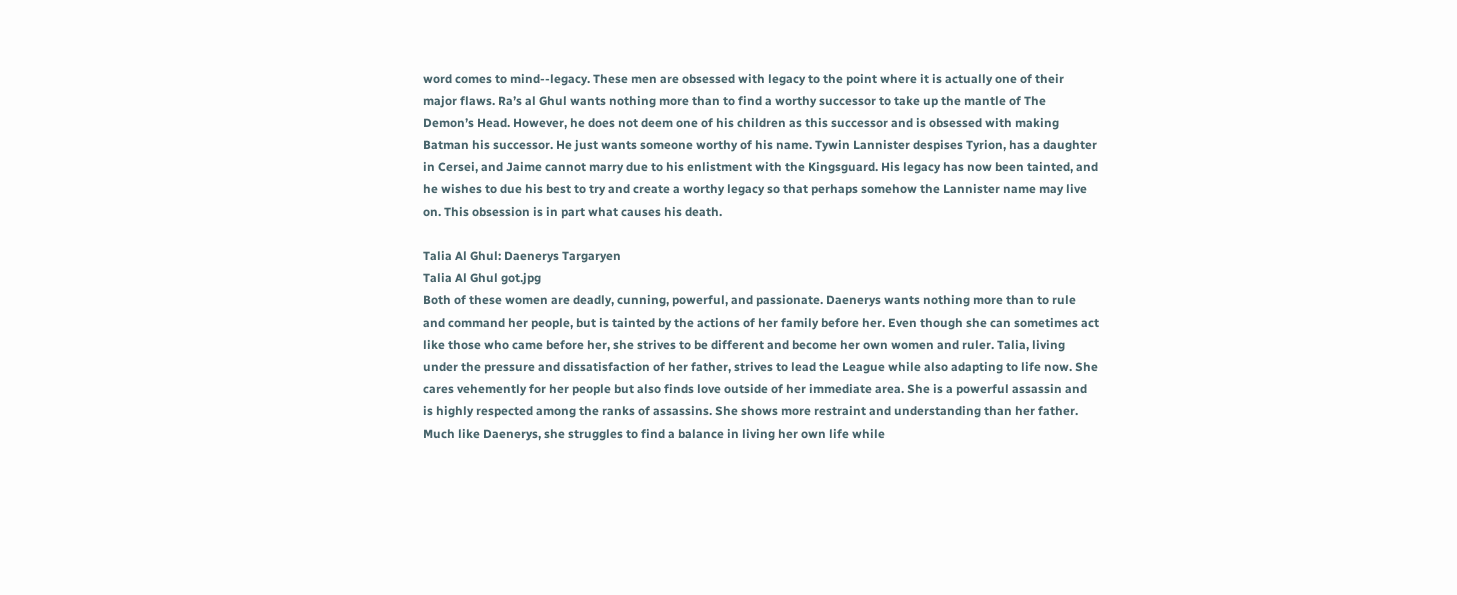word comes to mind--legacy. These men are obsessed with legacy to the point where it is actually one of their major flaws. Ra’s al Ghul wants nothing more than to find a worthy successor to take up the mantle of The Demon’s Head. However, he does not deem one of his children as this successor and is obsessed with making Batman his successor. He just wants someone worthy of his name. Tywin Lannister despises Tyrion, has a daughter in Cersei, and Jaime cannot marry due to his enlistment with the Kingsguard. His legacy has now been tainted, and he wishes to due his best to try and create a worthy legacy so that perhaps somehow the Lannister name may live on. This obsession is in part what causes his death.

Talia Al Ghul: Daenerys Targaryen
Talia Al Ghul got.jpg
Both of these women are deadly, cunning, powerful, and passionate. Daenerys wants nothing more than to rule and command her people, but is tainted by the actions of her family before her. Even though she can sometimes act like those who came before her, she strives to be different and become her own women and ruler. Talia, living under the pressure and dissatisfaction of her father, strives to lead the League while also adapting to life now. She cares vehemently for her people but also finds love outside of her immediate area. She is a powerful assassin and is highly respected among the ranks of assassins. She shows more restraint and understanding than her father. Much like Daenerys, she struggles to find a balance in living her own life while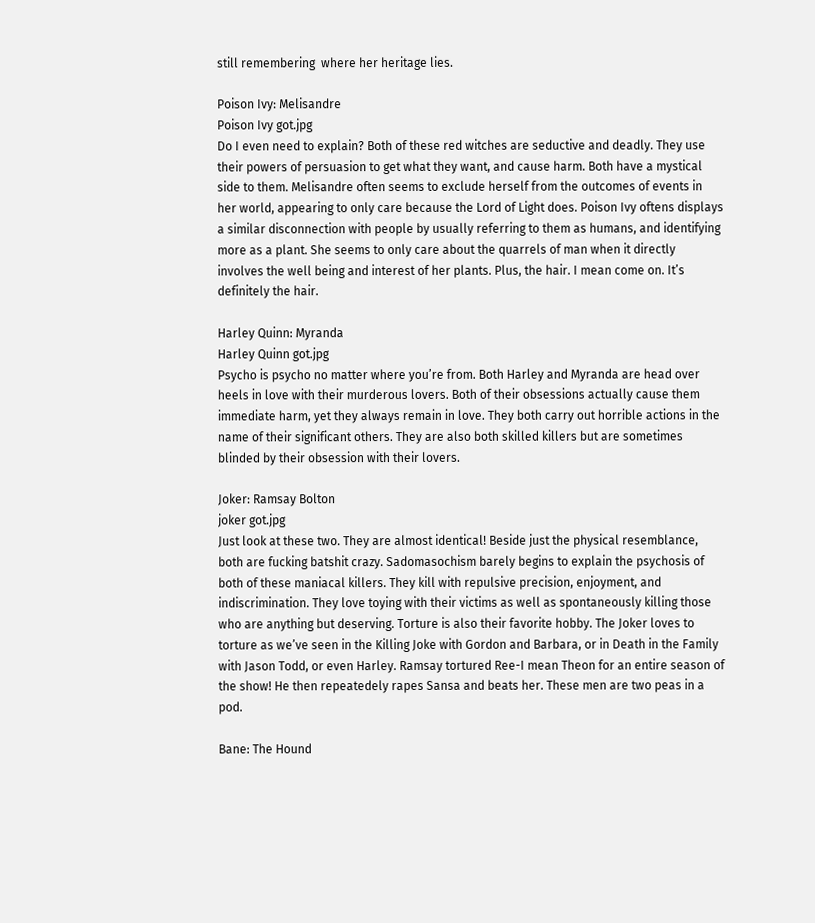still remembering  where her heritage lies.

Poison Ivy: Melisandre
Poison Ivy got.jpg
Do I even need to explain? Both of these red witches are seductive and deadly. They use their powers of persuasion to get what they want, and cause harm. Both have a mystical side to them. Melisandre often seems to exclude herself from the outcomes of events in her world, appearing to only care because the Lord of Light does. Poison Ivy oftens displays a similar disconnection with people by usually referring to them as humans, and identifying more as a plant. She seems to only care about the quarrels of man when it directly involves the well being and interest of her plants. Plus, the hair. I mean come on. It’s definitely the hair.

Harley Quinn: Myranda
Harley Quinn got.jpg
Psycho is psycho no matter where you’re from. Both Harley and Myranda are head over heels in love with their murderous lovers. Both of their obsessions actually cause them immediate harm, yet they always remain in love. They both carry out horrible actions in the name of their significant others. They are also both skilled killers but are sometimes blinded by their obsession with their lovers.

Joker: Ramsay Bolton
joker got.jpg
Just look at these two. They are almost identical! Beside just the physical resemblance, both are fucking batshit crazy. Sadomasochism barely begins to explain the psychosis of both of these maniacal killers. They kill with repulsive precision, enjoyment, and indiscrimination. They love toying with their victims as well as spontaneously killing those who are anything but deserving. Torture is also their favorite hobby. The Joker loves to torture as we’ve seen in the Killing Joke with Gordon and Barbara, or in Death in the Family with Jason Todd, or even Harley. Ramsay tortured Ree-I mean Theon for an entire season of the show! He then repeatedely rapes Sansa and beats her. These men are two peas in a pod.

Bane: The Hound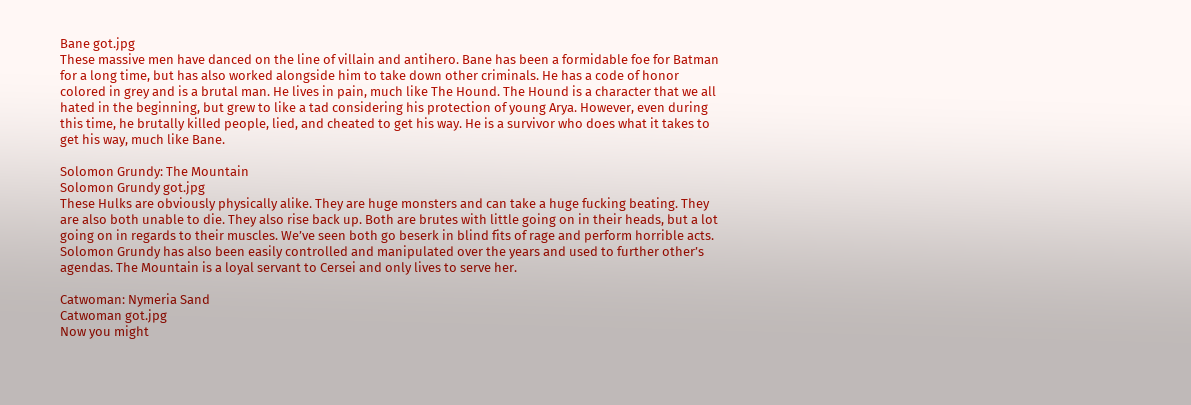Bane got.jpg
These massive men have danced on the line of villain and antihero. Bane has been a formidable foe for Batman for a long time, but has also worked alongside him to take down other criminals. He has a code of honor colored in grey and is a brutal man. He lives in pain, much like The Hound. The Hound is a character that we all hated in the beginning, but grew to like a tad considering his protection of young Arya. However, even during this time, he brutally killed people, lied, and cheated to get his way. He is a survivor who does what it takes to get his way, much like Bane.

Solomon Grundy: The Mountain
Solomon Grundy got.jpg
These Hulks are obviously physically alike. They are huge monsters and can take a huge fucking beating. They are also both unable to die. They also rise back up. Both are brutes with little going on in their heads, but a lot going on in regards to their muscles. We’ve seen both go beserk in blind fits of rage and perform horrible acts. Solomon Grundy has also been easily controlled and manipulated over the years and used to further other’s agendas. The Mountain is a loyal servant to Cersei and only lives to serve her.

Catwoman: Nymeria Sand
Catwoman got.jpg
Now you might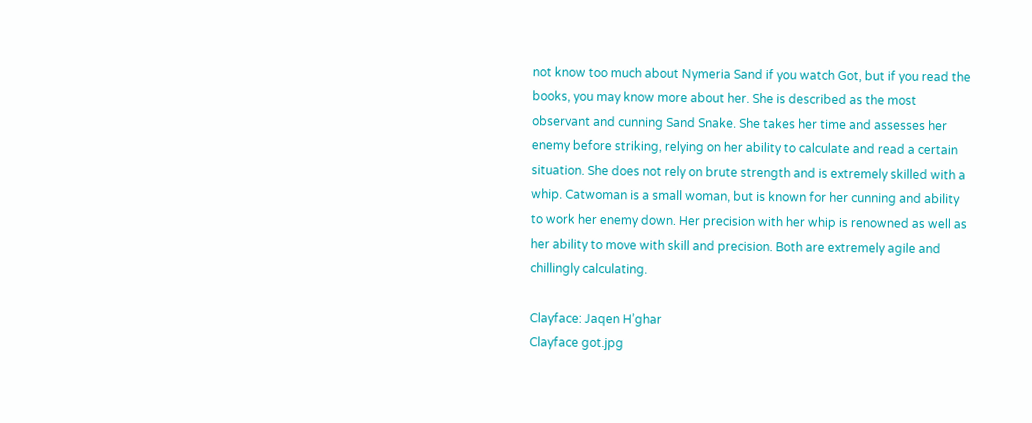not know too much about Nymeria Sand if you watch Got, but if you read the books, you may know more about her. She is described as the most observant and cunning Sand Snake. She takes her time and assesses her enemy before striking, relying on her ability to calculate and read a certain situation. She does not rely on brute strength and is extremely skilled with a whip. Catwoman is a small woman, but is known for her cunning and ability to work her enemy down. Her precision with her whip is renowned as well as her ability to move with skill and precision. Both are extremely agile and chillingly calculating.

Clayface: Jaqen H’ghar
Clayface got.jpg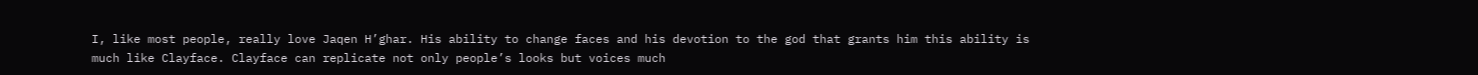I, like most people, really love Jaqen H’ghar. His ability to change faces and his devotion to the god that grants him this ability is much like Clayface. Clayface can replicate not only people’s looks but voices much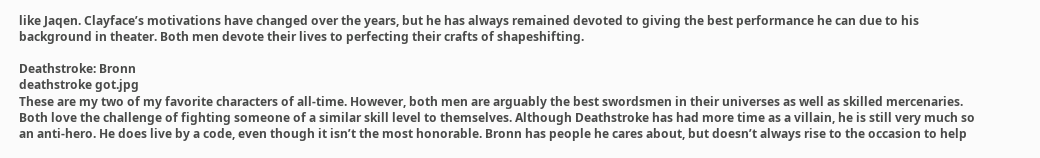like Jaqen. Clayface’s motivations have changed over the years, but he has always remained devoted to giving the best performance he can due to his background in theater. Both men devote their lives to perfecting their crafts of shapeshifting.

Deathstroke: Bronn
deathstroke got.jpg
These are my two of my favorite characters of all-time. However, both men are arguably the best swordsmen in their universes as well as skilled mercenaries. Both love the challenge of fighting someone of a similar skill level to themselves. Although Deathstroke has had more time as a villain, he is still very much so an anti-hero. He does live by a code, even though it isn’t the most honorable. Bronn has people he cares about, but doesn’t always rise to the occasion to help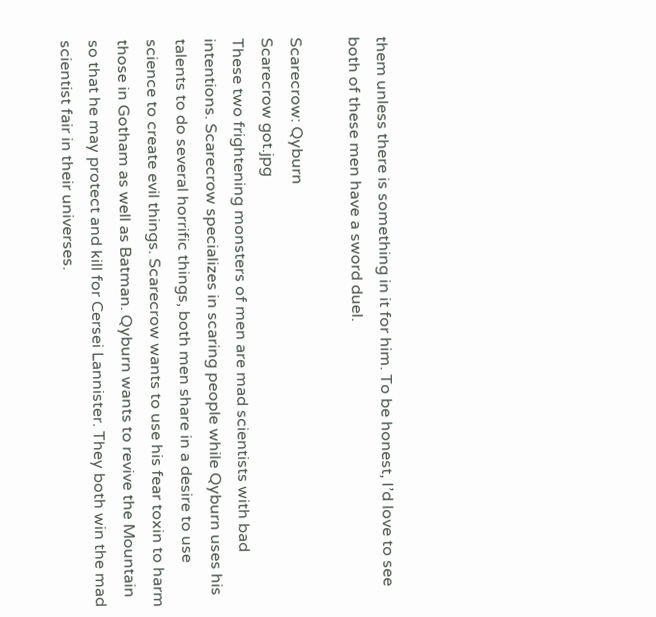them unless there is something in it for him. To be honest, I’d love to see both of these men have a sword duel.

Scarecrow: Qyburn
Scarecrow got.jpg
These two frightening monsters of men are mad scientists with bad intentions. Scarecrow specializes in scaring people while Qyburn uses his talents to do several horrific things, both men share in a desire to use science to create evil things. Scarecrow wants to use his fear toxin to harm those in Gotham as well as Batman. Qyburn wants to revive the Mountain so that he may protect and kill for Cersei Lannister. They both win the mad scientist fair in their universes.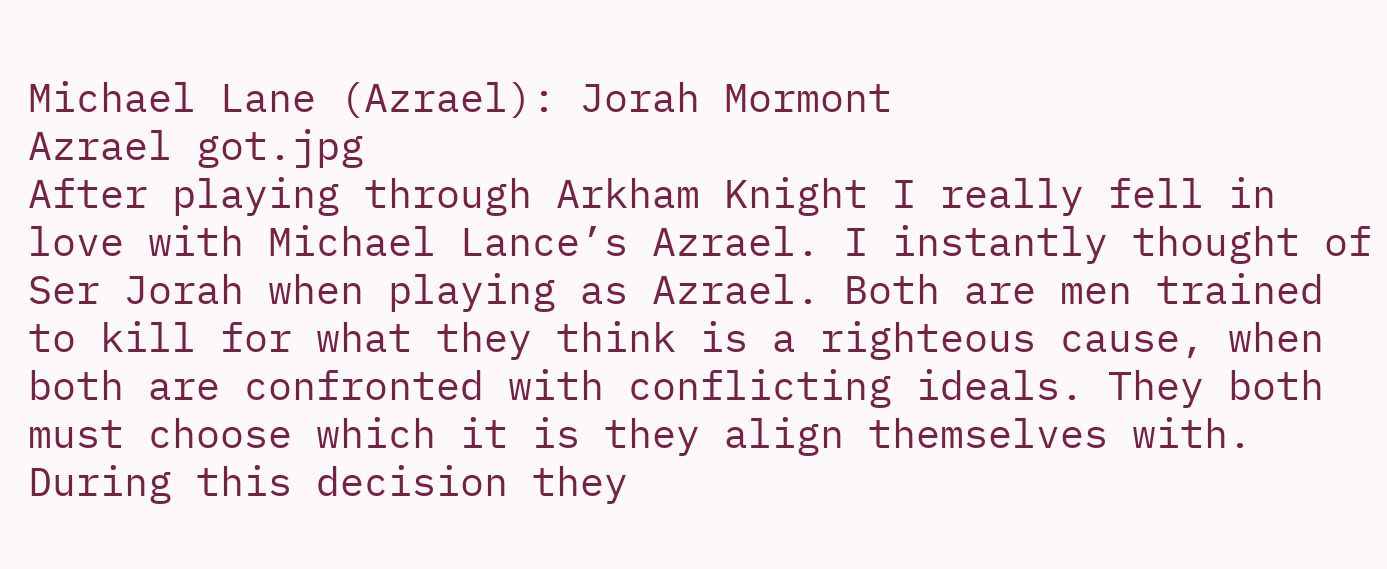Michael Lane (Azrael): Jorah Mormont
Azrael got.jpg
After playing through Arkham Knight I really fell in love with Michael Lance’s Azrael. I instantly thought of Ser Jorah when playing as Azrael. Both are men trained to kill for what they think is a righteous cause, when both are confronted with conflicting ideals. They both must choose which it is they align themselves with. During this decision they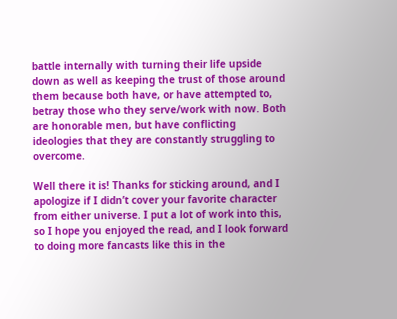battle internally with turning their life upside down as well as keeping the trust of those around them because both have, or have attempted to, betray those who they serve/work with now. Both are honorable men, but have conflicting ideologies that they are constantly struggling to overcome.

Well there it is! Thanks for sticking around, and I apologize if I didn’t cover your favorite character from either universe. I put a lot of work into this, so I hope you enjoyed the read, and I look forward to doing more fancasts like this in the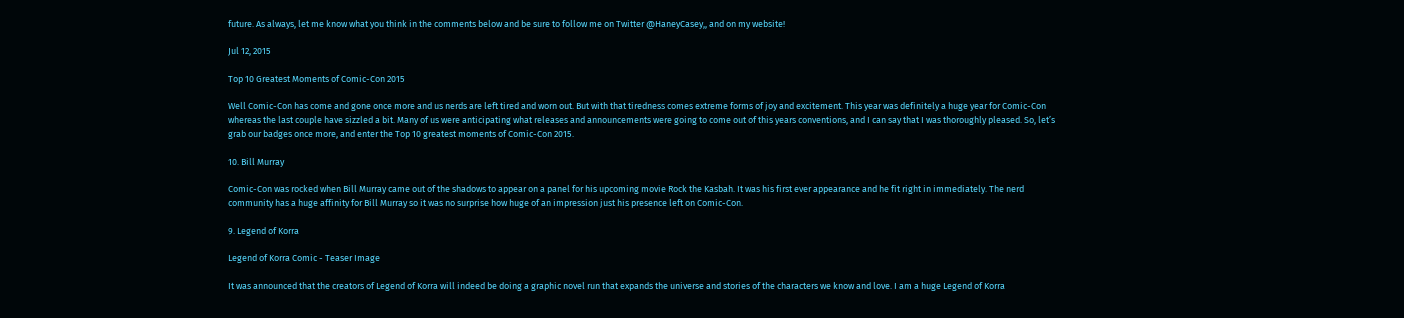future. As always, let me know what you think in the comments below and be sure to follow me on Twitter @HaneyCasey,, and on my website!

Jul 12, 2015

Top 10 Greatest Moments of Comic-Con 2015

Well Comic-Con has come and gone once more and us nerds are left tired and worn out. But with that tiredness comes extreme forms of joy and excitement. This year was definitely a huge year for Comic-Con whereas the last couple have sizzled a bit. Many of us were anticipating what releases and announcements were going to come out of this years conventions, and I can say that I was thoroughly pleased. So, let’s grab our badges once more, and enter the Top 10 greatest moments of Comic-Con 2015.

10. Bill Murray

Comic-Con was rocked when Bill Murray came out of the shadows to appear on a panel for his upcoming movie Rock the Kasbah. It was his first ever appearance and he fit right in immediately. The nerd community has a huge affinity for Bill Murray so it was no surprise how huge of an impression just his presence left on Comic-Con.

9. Legend of Korra

Legend of Korra Comic - Teaser Image

It was announced that the creators of Legend of Korra will indeed be doing a graphic novel run that expands the universe and stories of the characters we know and love. I am a huge Legend of Korra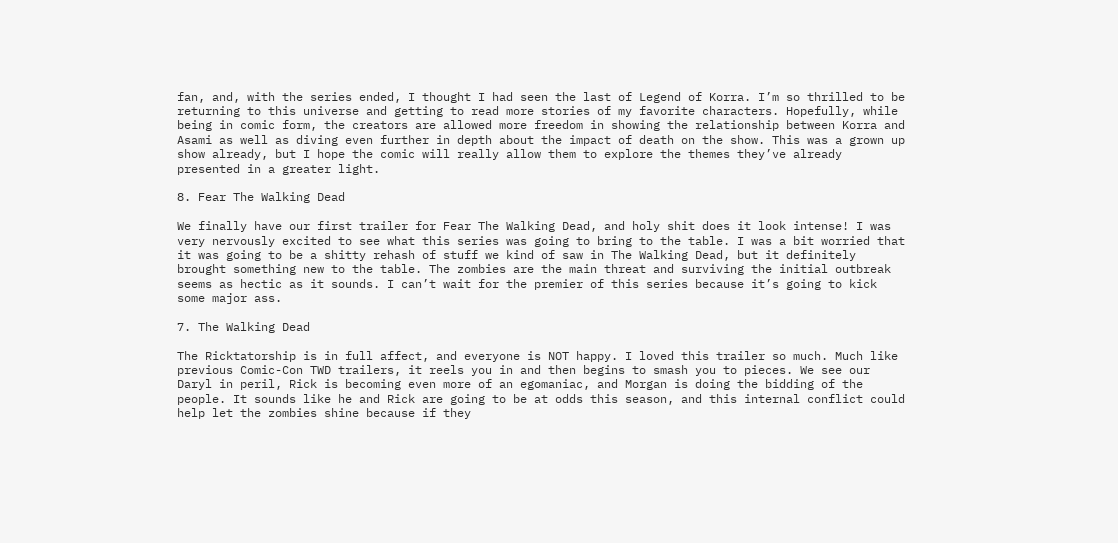fan, and, with the series ended, I thought I had seen the last of Legend of Korra. I’m so thrilled to be returning to this universe and getting to read more stories of my favorite characters. Hopefully, while being in comic form, the creators are allowed more freedom in showing the relationship between Korra and Asami as well as diving even further in depth about the impact of death on the show. This was a grown up show already, but I hope the comic will really allow them to explore the themes they’ve already presented in a greater light.

8. Fear The Walking Dead

We finally have our first trailer for Fear The Walking Dead, and holy shit does it look intense! I was very nervously excited to see what this series was going to bring to the table. I was a bit worried that it was going to be a shitty rehash of stuff we kind of saw in The Walking Dead, but it definitely brought something new to the table. The zombies are the main threat and surviving the initial outbreak seems as hectic as it sounds. I can’t wait for the premier of this series because it’s going to kick some major ass.

7. The Walking Dead

The Ricktatorship is in full affect, and everyone is NOT happy. I loved this trailer so much. Much like previous Comic-Con TWD trailers, it reels you in and then begins to smash you to pieces. We see our Daryl in peril, Rick is becoming even more of an egomaniac, and Morgan is doing the bidding of the people. It sounds like he and Rick are going to be at odds this season, and this internal conflict could help let the zombies shine because if they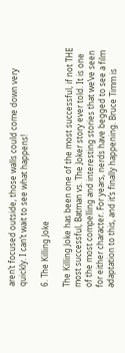aren’t focused outside, those walls could come down very quickly. I can’t wait to see what happens!

6. The Killing Joke

The Killing Joke has been one of the most successful, if not THE most successful, Batman vs. The Joker story ever told. It is one of the most compelling and interesting stories that we’ve seen for either character. For years, nerds have begged to see a film adaptation to this, and it’s finally happening. Bruce Timm is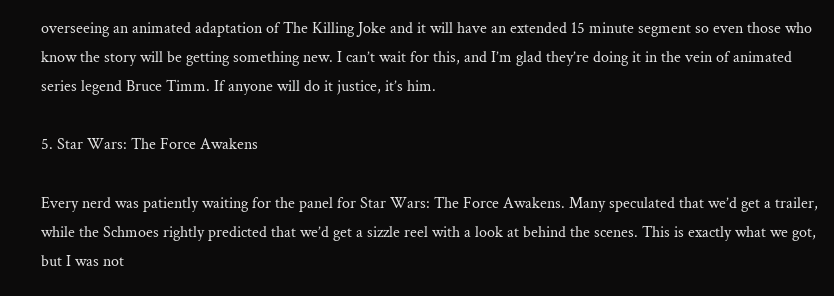overseeing an animated adaptation of The Killing Joke and it will have an extended 15 minute segment so even those who know the story will be getting something new. I can’t wait for this, and I’m glad they’re doing it in the vein of animated series legend Bruce Timm. If anyone will do it justice, it’s him.

5. Star Wars: The Force Awakens

Every nerd was patiently waiting for the panel for Star Wars: The Force Awakens. Many speculated that we’d get a trailer, while the Schmoes rightly predicted that we’d get a sizzle reel with a look at behind the scenes. This is exactly what we got, but I was not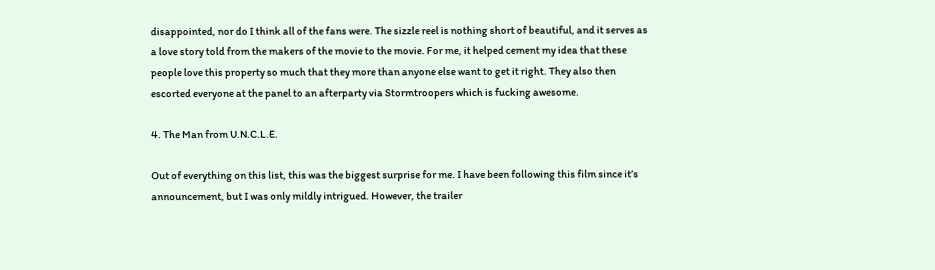disappointed, nor do I think all of the fans were. The sizzle reel is nothing short of beautiful, and it serves as a love story told from the makers of the movie to the movie. For me, it helped cement my idea that these people love this property so much that they more than anyone else want to get it right. They also then escorted everyone at the panel to an afterparty via Stormtroopers which is fucking awesome.

4. The Man from U.N.C.L.E.

Out of everything on this list, this was the biggest surprise for me. I have been following this film since it’s announcement, but I was only mildly intrigued. However, the trailer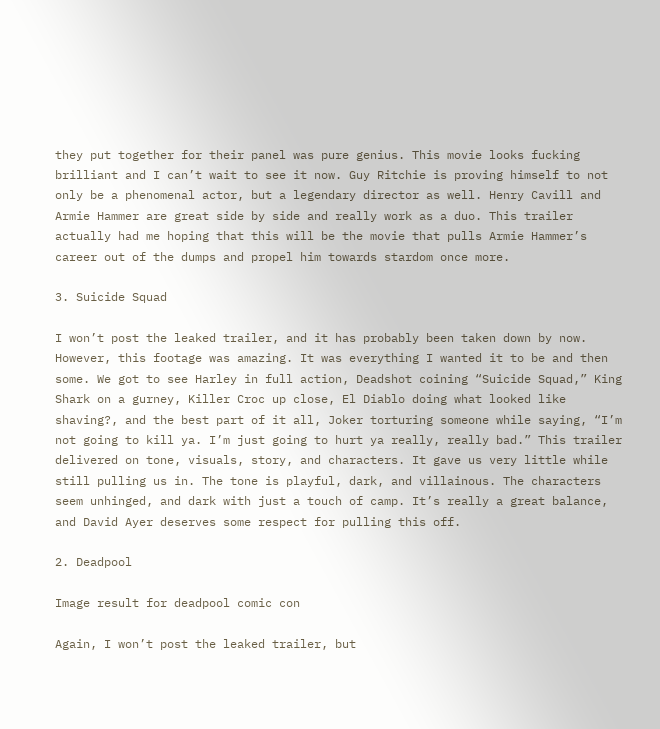they put together for their panel was pure genius. This movie looks fucking brilliant and I can’t wait to see it now. Guy Ritchie is proving himself to not only be a phenomenal actor, but a legendary director as well. Henry Cavill and Armie Hammer are great side by side and really work as a duo. This trailer actually had me hoping that this will be the movie that pulls Armie Hammer’s career out of the dumps and propel him towards stardom once more.

3. Suicide Squad

I won’t post the leaked trailer, and it has probably been taken down by now. However, this footage was amazing. It was everything I wanted it to be and then some. We got to see Harley in full action, Deadshot coining “Suicide Squad,” King Shark on a gurney, Killer Croc up close, El Diablo doing what looked like shaving?, and the best part of it all, Joker torturing someone while saying, “I’m not going to kill ya. I’m just going to hurt ya really, really bad.” This trailer delivered on tone, visuals, story, and characters. It gave us very little while still pulling us in. The tone is playful, dark, and villainous. The characters seem unhinged, and dark with just a touch of camp. It’s really a great balance, and David Ayer deserves some respect for pulling this off.

2. Deadpool

Image result for deadpool comic con

Again, I won’t post the leaked trailer, but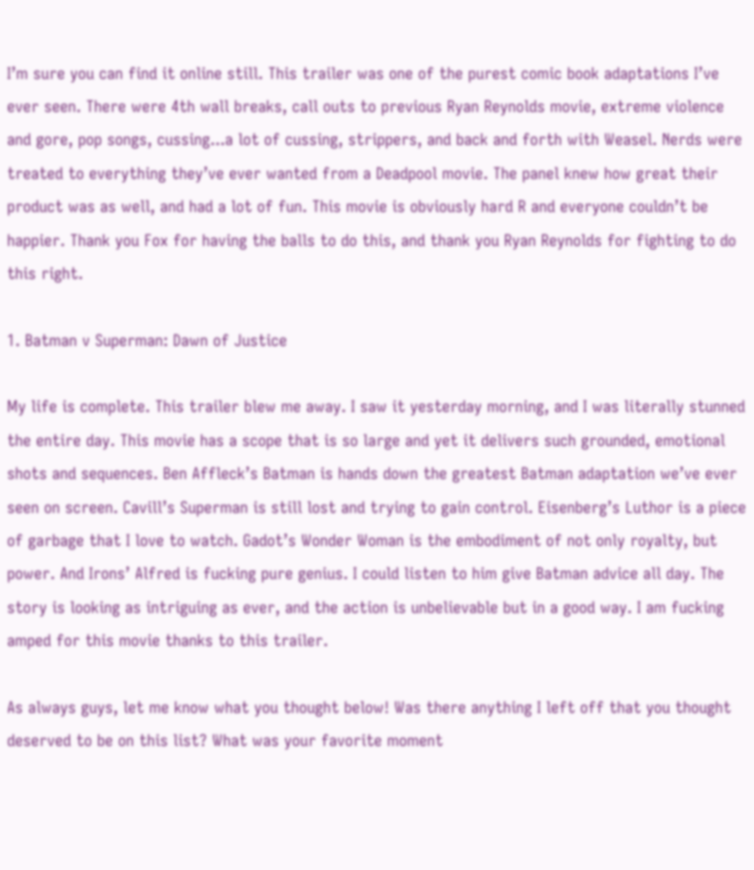I’m sure you can find it online still. This trailer was one of the purest comic book adaptations I’ve ever seen. There were 4th wall breaks, call outs to previous Ryan Reynolds movie, extreme violence and gore, pop songs, cussing...a lot of cussing, strippers, and back and forth with Weasel. Nerds were treated to everything they’ve ever wanted from a Deadpool movie. The panel knew how great their product was as well, and had a lot of fun. This movie is obviously hard R and everyone couldn’t be happier. Thank you Fox for having the balls to do this, and thank you Ryan Reynolds for fighting to do this right.

1. Batman v Superman: Dawn of Justice

My life is complete. This trailer blew me away. I saw it yesterday morning, and I was literally stunned the entire day. This movie has a scope that is so large and yet it delivers such grounded, emotional shots and sequences. Ben Affleck’s Batman is hands down the greatest Batman adaptation we’ve ever seen on screen. Cavill’s Superman is still lost and trying to gain control. Eisenberg’s Luthor is a piece of garbage that I love to watch. Gadot’s Wonder Woman is the embodiment of not only royalty, but power. And Irons’ Alfred is fucking pure genius. I could listen to him give Batman advice all day. The story is looking as intriguing as ever, and the action is unbelievable but in a good way. I am fucking amped for this movie thanks to this trailer.

As always guys, let me know what you thought below! Was there anything I left off that you thought deserved to be on this list? What was your favorite moment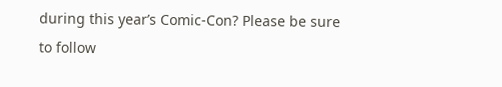during this year’s Comic-Con? Please be sure to follow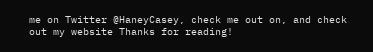me on Twitter @HaneyCasey, check me out on, and check out my website Thanks for reading!